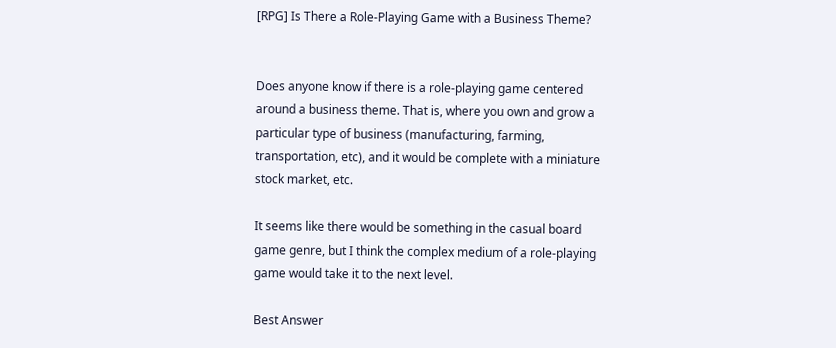[RPG] Is There a Role-Playing Game with a Business Theme?


Does anyone know if there is a role-playing game centered around a business theme. That is, where you own and grow a particular type of business (manufacturing, farming, transportation, etc), and it would be complete with a miniature stock market, etc.

It seems like there would be something in the casual board game genre, but I think the complex medium of a role-playing game would take it to the next level.

Best Answer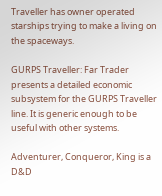Traveller has owner operated starships trying to make a living on the spaceways.

GURPS Traveller: Far Trader presents a detailed economic subsystem for the GURPS Traveller line. It is generic enough to be useful with other systems.

Adventurer, Conqueror, King is a D&D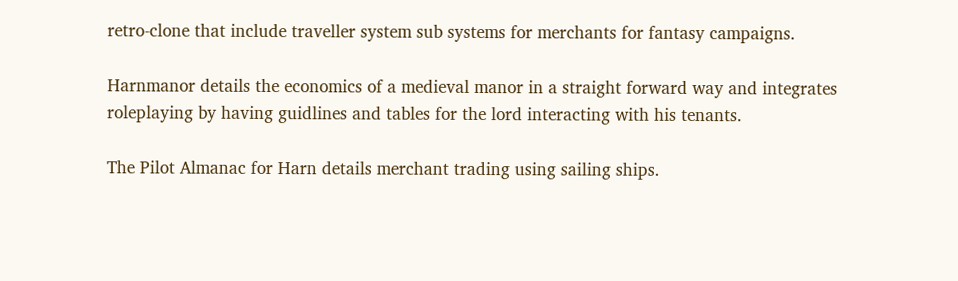retro-clone that include traveller system sub systems for merchants for fantasy campaigns.

Harnmanor details the economics of a medieval manor in a straight forward way and integrates roleplaying by having guidlines and tables for the lord interacting with his tenants.

The Pilot Almanac for Harn details merchant trading using sailing ships.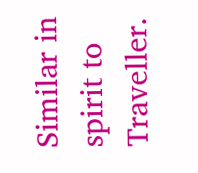Similar in spirit to Traveller.